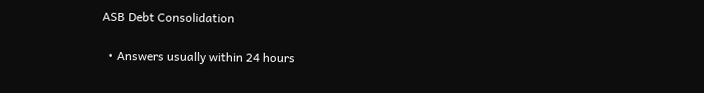ASB Debt Consolidation

  • Answers usually within 24 hours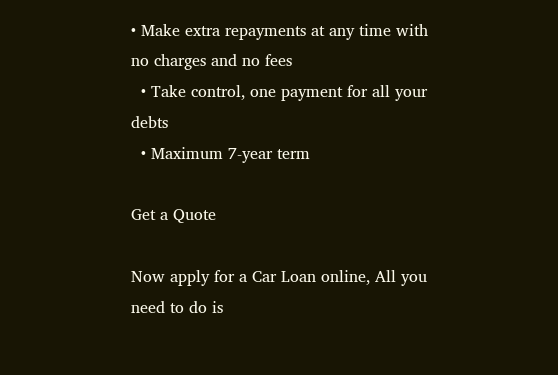• Make extra repayments at any time with no charges and no fees
  • Take control, one payment for all your debts
  • Maximum 7-year term

Get a Quote

Now apply for a Car Loan online, All you need to do is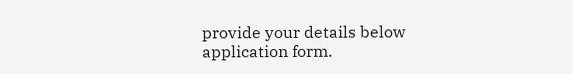provide your details below application form.